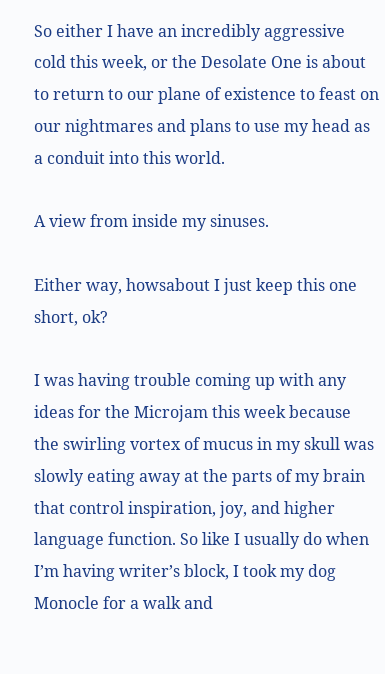So either I have an incredibly aggressive cold this week, or the Desolate One is about to return to our plane of existence to feast on our nightmares and plans to use my head as a conduit into this world.

A view from inside my sinuses.

Either way, howsabout I just keep this one short, ok?

I was having trouble coming up with any ideas for the Microjam this week because the swirling vortex of mucus in my skull was slowly eating away at the parts of my brain that control inspiration, joy, and higher language function. So like I usually do when I’m having writer’s block, I took my dog Monocle for a walk and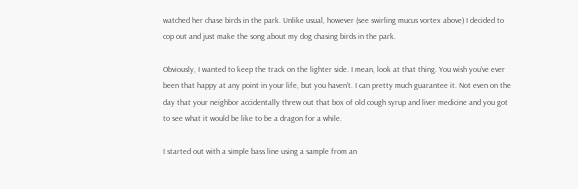watched her chase birds in the park. Unlike usual, however (see swirling mucus vortex above) I decided to cop out and just make the song about my dog chasing birds in the park.

Obviously, I wanted to keep the track on the lighter side. I mean, look at that thing. You wish you’ve ever been that happy at any point in your life, but you haven’t. I can pretty much guarantee it. Not even on the day that your neighbor accidentally threw out that box of old cough syrup and liver medicine and you got to see what it would be like to be a dragon for a while.

I started out with a simple bass line using a sample from an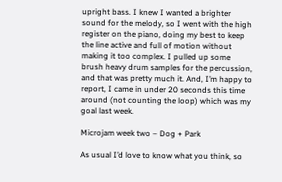upright bass. I knew I wanted a brighter sound for the melody, so I went with the high register on the piano, doing my best to keep the line active and full of motion without making it too complex. I pulled up some brush heavy drum samples for the percussion, and that was pretty much it. And, I’m happy to report, I came in under 20 seconds this time around (not counting the loop) which was my goal last week.

Microjam week two – Dog + Park

As usual I’d love to know what you think, so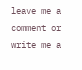leave me a comment or write me a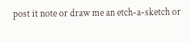post it note or draw me an etch-a-sketch or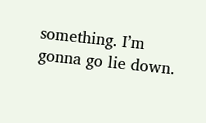something. I’m gonna go lie down.